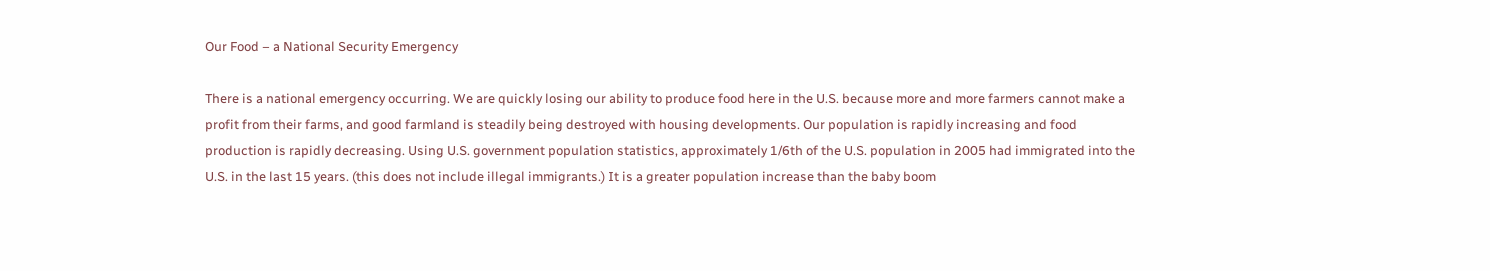Our Food – a National Security Emergency

There is a national emergency occurring. We are quickly losing our ability to produce food here in the U.S. because more and more farmers cannot make a profit from their farms, and good farmland is steadily being destroyed with housing developments. Our population is rapidly increasing and food production is rapidly decreasing. Using U.S. government population statistics, approximately 1/6th of the U.S. population in 2005 had immigrated into the U.S. in the last 15 years. (this does not include illegal immigrants.) It is a greater population increase than the baby boom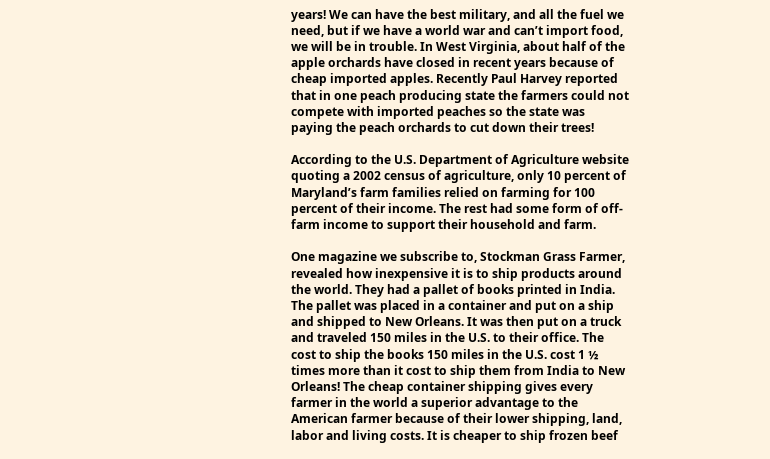years! We can have the best military, and all the fuel we need, but if we have a world war and can’t import food, we will be in trouble. In West Virginia, about half of the apple orchards have closed in recent years because of cheap imported apples. Recently Paul Harvey reported that in one peach producing state the farmers could not compete with imported peaches so the state was paying the peach orchards to cut down their trees!

According to the U.S. Department of Agriculture website quoting a 2002 census of agriculture, only 10 percent of Maryland’s farm families relied on farming for 100 percent of their income. The rest had some form of off-farm income to support their household and farm.

One magazine we subscribe to, Stockman Grass Farmer, revealed how inexpensive it is to ship products around the world. They had a pallet of books printed in India. The pallet was placed in a container and put on a ship and shipped to New Orleans. It was then put on a truck and traveled 150 miles in the U.S. to their office. The cost to ship the books 150 miles in the U.S. cost 1 ½ times more than it cost to ship them from India to New Orleans! The cheap container shipping gives every farmer in the world a superior advantage to the American farmer because of their lower shipping, land, labor and living costs. It is cheaper to ship frozen beef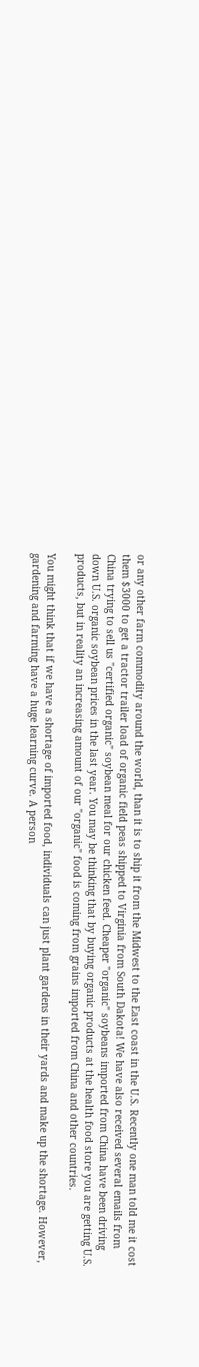or any other farm commodity around the world, than it is to ship it from the Midwest to the East coast in the U.S. Recently one man told me it cost them $3000 to get a tractor trailer load of organic field peas shipped to Virginia from South Dakota! We have also received several emails from China trying to sell us "certified organic" soybean meal for our chicken feed. Cheaper "organic" soybeans imported from China have been driving down U.S. organic soybean prices in the last year. You may be thinking that by buying organic products at the health food store you are getting U.S. products, but in reality an increasing amount of our "organic" food is coming from grains imported from China and other countries.

You might think that if we have a shortage of imported food, individuals can just plant gardens in their yards and make up the shortage. However, gardening and farming have a huge learning curve. A person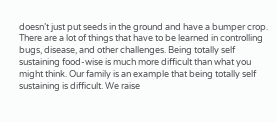doesn’t just put seeds in the ground and have a bumper crop. There are a lot of things that have to be learned in controlling bugs, disease, and other challenges. Being totally self sustaining food-wise is much more difficult than what you might think. Our family is an example that being totally self sustaining is difficult. We raise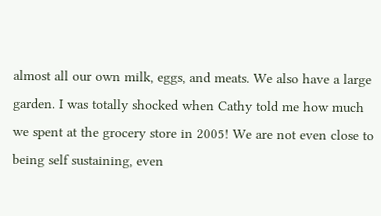almost all our own milk, eggs, and meats. We also have a large garden. I was totally shocked when Cathy told me how much we spent at the grocery store in 2005! We are not even close to being self sustaining, even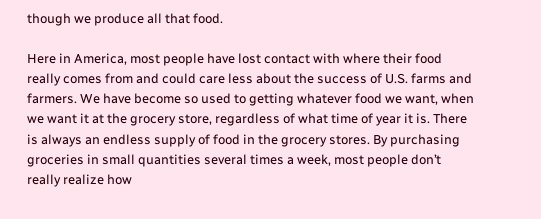though we produce all that food.

Here in America, most people have lost contact with where their food really comes from and could care less about the success of U.S. farms and farmers. We have become so used to getting whatever food we want, when we want it at the grocery store, regardless of what time of year it is. There is always an endless supply of food in the grocery stores. By purchasing groceries in small quantities several times a week, most people don’t really realize how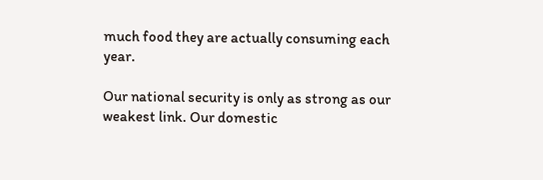much food they are actually consuming each year.

Our national security is only as strong as our weakest link. Our domestic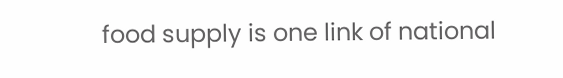food supply is one link of national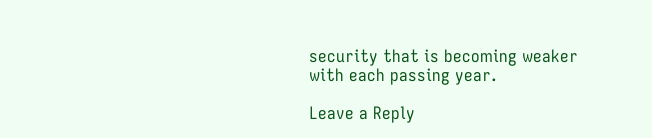security that is becoming weaker with each passing year.

Leave a Reply